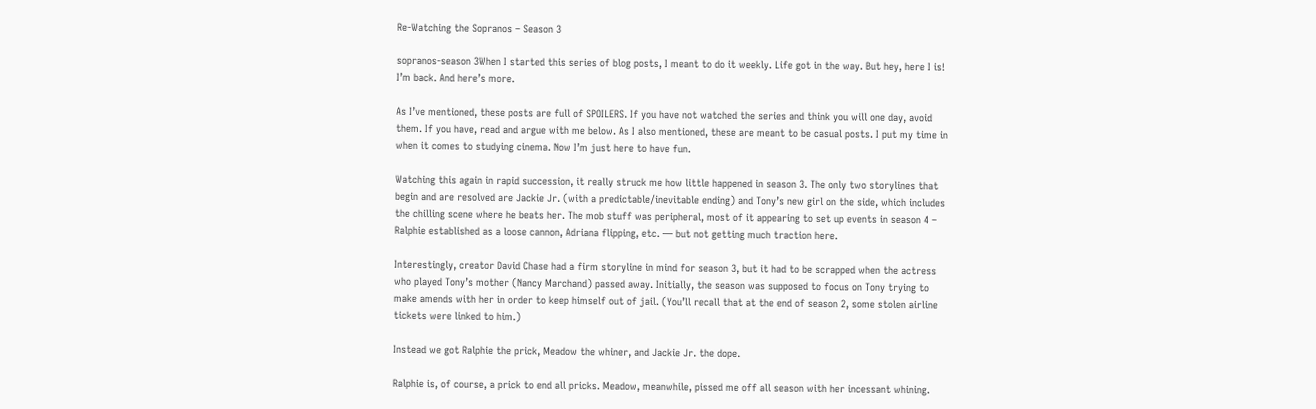Re-Watching the Sopranos – Season 3

sopranos-season 3When I started this series of blog posts, I meant to do it weekly. Life got in the way. But hey, here I is! I’m back. And here’s more.

As I’ve mentioned, these posts are full of SPOILERS. If you have not watched the series and think you will one day, avoid them. If you have, read and argue with me below. As I also mentioned, these are meant to be casual posts. I put my time in when it comes to studying cinema. Now I’m just here to have fun.

Watching this again in rapid succession, it really struck me how little happened in season 3. The only two storylines that begin and are resolved are Jackie Jr. (with a predictable/inevitable ending) and Tony’s new girl on the side, which includes the chilling scene where he beats her. The mob stuff was peripheral, most of it appearing to set up events in season 4 – Ralphie established as a loose cannon, Adriana flipping, etc. — but not getting much traction here.

Interestingly, creator David Chase had a firm storyline in mind for season 3, but it had to be scrapped when the actress who played Tony’s mother (Nancy Marchand) passed away. Initially, the season was supposed to focus on Tony trying to make amends with her in order to keep himself out of jail. (You’ll recall that at the end of season 2, some stolen airline tickets were linked to him.)

Instead we got Ralphie the prick, Meadow the whiner, and Jackie Jr. the dope.

Ralphie is, of course, a prick to end all pricks. Meadow, meanwhile, pissed me off all season with her incessant whining.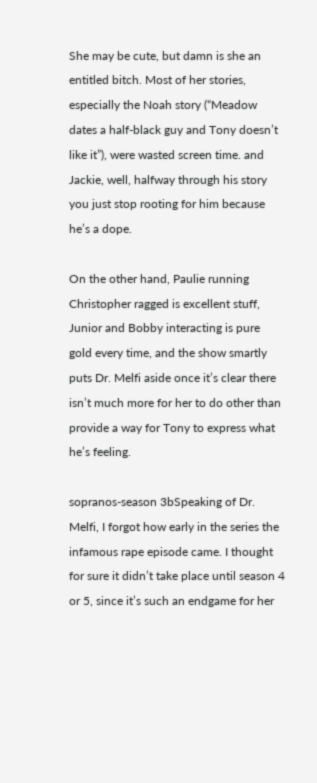She may be cute, but damn is she an entitled bitch. Most of her stories, especially the Noah story (“Meadow dates a half-black guy and Tony doesn’t like it”), were wasted screen time. and Jackie, well, halfway through his story you just stop rooting for him because he’s a dope.

On the other hand, Paulie running Christopher ragged is excellent stuff, Junior and Bobby interacting is pure gold every time, and the show smartly puts Dr. Melfi aside once it’s clear there isn’t much more for her to do other than provide a way for Tony to express what he’s feeling.

sopranos-season 3bSpeaking of Dr. Melfi, I forgot how early in the series the infamous rape episode came. I thought for sure it didn’t take place until season 4 or 5, since it’s such an endgame for her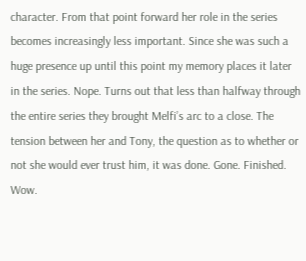character. From that point forward her role in the series becomes increasingly less important. Since she was such a huge presence up until this point my memory places it later in the series. Nope. Turns out that less than halfway through the entire series they brought Melfi’s arc to a close. The tension between her and Tony, the question as to whether or not she would ever trust him, it was done. Gone. Finished. Wow.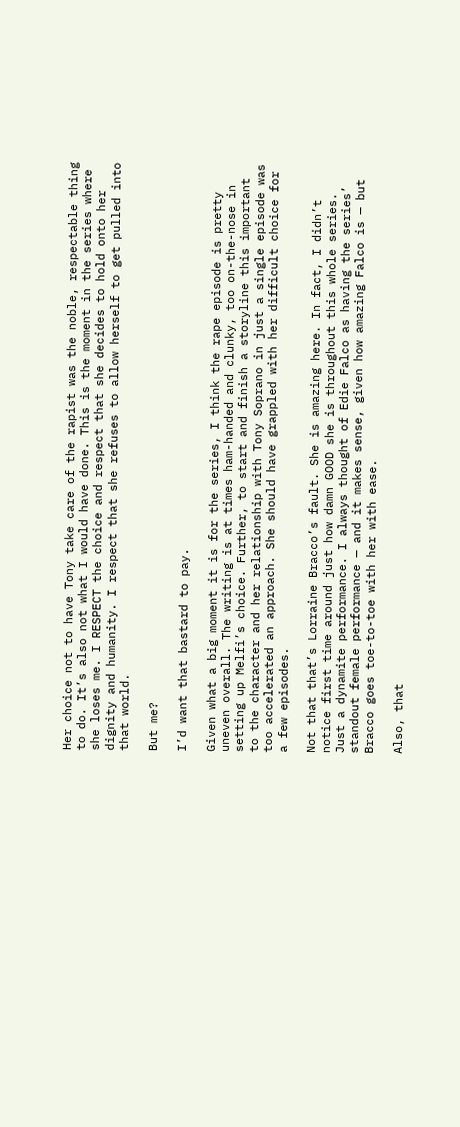Her choice not to have Tony take care of the rapist was the noble, respectable thing to do. It’s also not what I would have done. This is the moment in the series where she loses me. I RESPECT the choice and respect that she decides to hold onto her dignity and humanity. I respect that she refuses to allow herself to get pulled into that world.

But me?

I’d want that bastard to pay.

Given what a big moment it is for the series, I think the rape episode is pretty uneven overall. The writing is at times ham-handed and clunky, too on-the-nose in setting up Melfi’s choice. Further, to start and finish a storyline this important to the character and her relationship with Tony Soprano in just a single episode was too accelerated an approach. She should have grappled with her difficult choice for a few episodes.

Not that that’s Lorraine Bracco’s fault. She is amazing here. In fact, I didn’t notice first time around just how damn GOOD she is throughout this whole series. Just a dynamite performance. I always thought of Edie Falco as having the series’ standout female performance — and it makes sense, given how amazing Falco is — but Bracco goes toe-to-toe with her with ease.

Also, that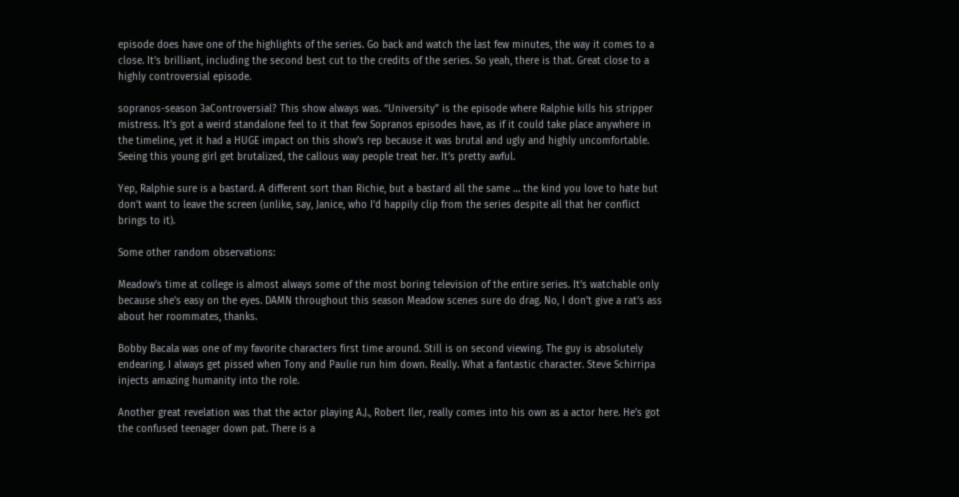episode does have one of the highlights of the series. Go back and watch the last few minutes, the way it comes to a close. It’s brilliant, including the second best cut to the credits of the series. So yeah, there is that. Great close to a highly controversial episode.

sopranos-season 3aControversial? This show always was. “University” is the episode where Ralphie kills his stripper mistress. It’s got a weird standalone feel to it that few Sopranos episodes have, as if it could take place anywhere in the timeline, yet it had a HUGE impact on this show’s rep because it was brutal and ugly and highly uncomfortable. Seeing this young girl get brutalized, the callous way people treat her. It’s pretty awful.

Yep, Ralphie sure is a bastard. A different sort than Richie, but a bastard all the same … the kind you love to hate but don’t want to leave the screen (unlike, say, Janice, who I’d happily clip from the series despite all that her conflict brings to it).

Some other random observations:

Meadow’s time at college is almost always some of the most boring television of the entire series. It’s watchable only because she’s easy on the eyes. DAMN throughout this season Meadow scenes sure do drag. No, I don’t give a rat’s ass about her roommates, thanks.

Bobby Bacala was one of my favorite characters first time around. Still is on second viewing. The guy is absolutely endearing. I always get pissed when Tony and Paulie run him down. Really. What a fantastic character. Steve Schirripa injects amazing humanity into the role.

Another great revelation was that the actor playing A.J., Robert Iler, really comes into his own as a actor here. He’s got the confused teenager down pat. There is a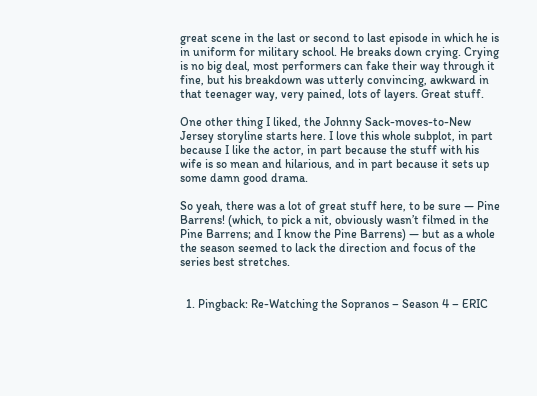great scene in the last or second to last episode in which he is in uniform for military school. He breaks down crying. Crying is no big deal, most performers can fake their way through it fine, but his breakdown was utterly convincing, awkward in that teenager way, very pained, lots of layers. Great stuff.

One other thing I liked, the Johnny Sack-moves-to-New Jersey storyline starts here. I love this whole subplot, in part because I like the actor, in part because the stuff with his wife is so mean and hilarious, and in part because it sets up some damn good drama.

So yeah, there was a lot of great stuff here, to be sure — Pine Barrens! (which, to pick a nit, obviously wasn’t filmed in the Pine Barrens; and I know the Pine Barrens) — but as a whole the season seemed to lack the direction and focus of the series best stretches.


  1. Pingback: Re-Watching the Sopranos – Season 4 – ERIC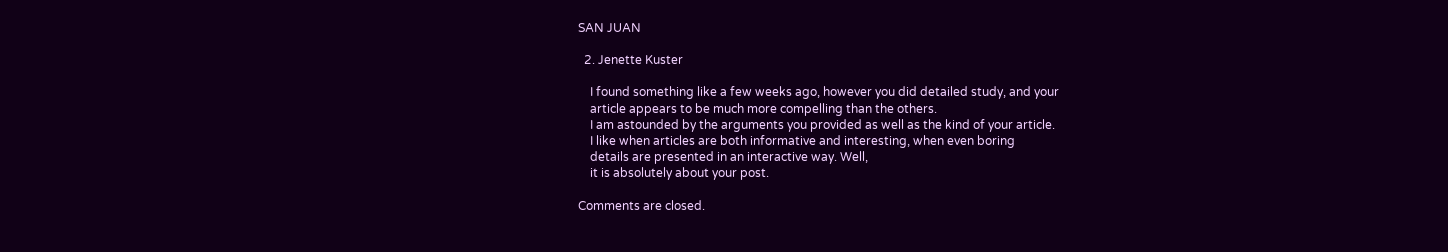SAN JUAN

  2. Jenette Kuster

    I found something like a few weeks ago, however you did detailed study, and your
    article appears to be much more compelling than the others.
    I am astounded by the arguments you provided as well as the kind of your article.
    I like when articles are both informative and interesting, when even boring
    details are presented in an interactive way. Well,
    it is absolutely about your post.

Comments are closed.